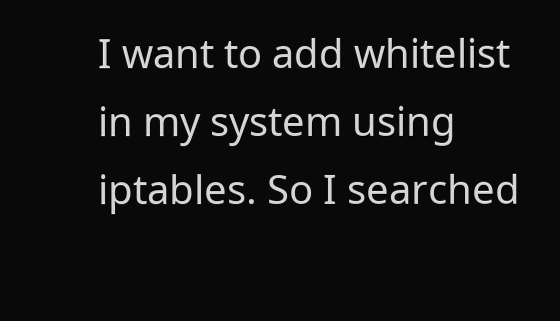I want to add whitelist in my system using iptables. So I searched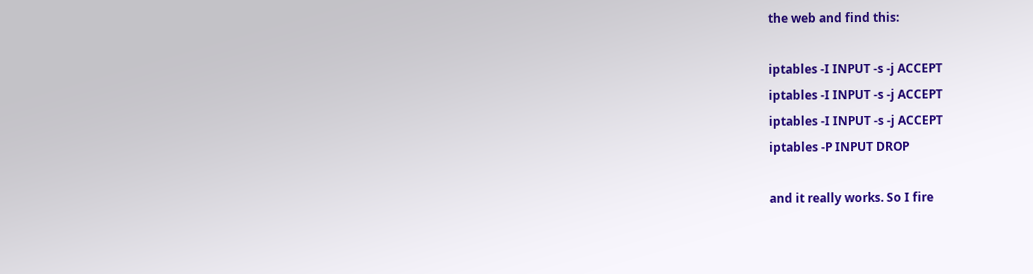the web and find this:

iptables -I INPUT -s -j ACCEPT
iptables -I INPUT -s -j ACCEPT
iptables -I INPUT -s -j ACCEPT
iptables -P INPUT DROP

and it really works. So I fire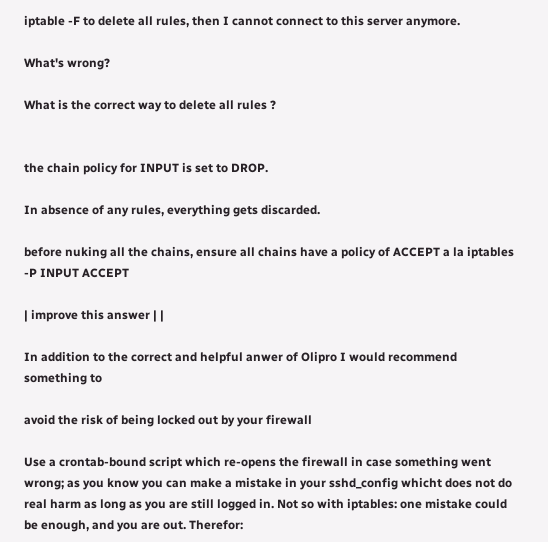iptable -F to delete all rules, then I cannot connect to this server anymore.

What's wrong?

What is the correct way to delete all rules ?


the chain policy for INPUT is set to DROP.

In absence of any rules, everything gets discarded.

before nuking all the chains, ensure all chains have a policy of ACCEPT a la iptables -P INPUT ACCEPT

| improve this answer | |

In addition to the correct and helpful anwer of Olipro I would recommend something to

avoid the risk of being locked out by your firewall

Use a crontab-bound script which re-opens the firewall in case something went wrong; as you know you can make a mistake in your sshd_config whicht does not do real harm as long as you are still logged in. Not so with iptables: one mistake could be enough, and you are out. Therefor: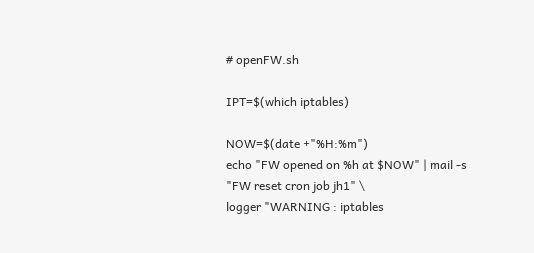# openFW.sh

IPT=$(which iptables)

NOW=$(date +"%H:%m")
echo "FW opened on %h at $NOW" | mail -s "FW reset cron job jh1" \
logger "WARNING : iptables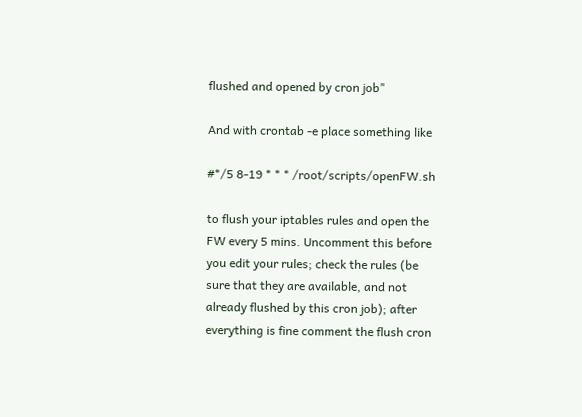flushed and opened by cron job"

And with crontab -e place something like

#*/5 8-19 * * * /root/scripts/openFW.sh

to flush your iptables rules and open the FW every 5 mins. Uncomment this before you edit your rules; check the rules (be sure that they are available, and not already flushed by this cron job); after everything is fine comment the flush cron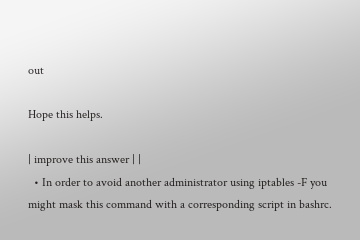out

Hope this helps.

| improve this answer | |
  • In order to avoid another administrator using iptables -F you might mask this command with a corresponding script in bashrc.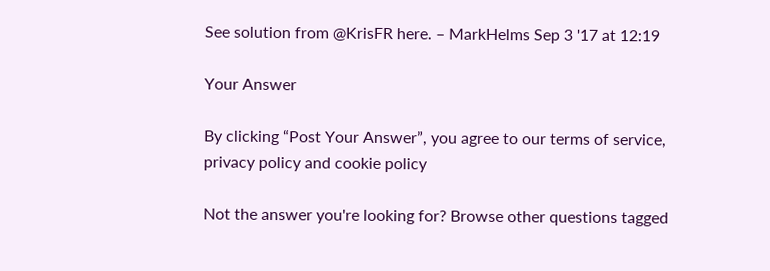See solution from @KrisFR here. – MarkHelms Sep 3 '17 at 12:19

Your Answer

By clicking “Post Your Answer”, you agree to our terms of service, privacy policy and cookie policy

Not the answer you're looking for? Browse other questions tagged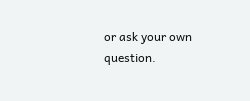or ask your own question.